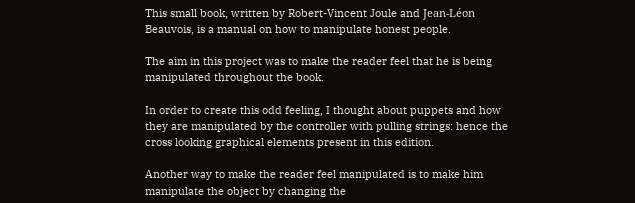This small book, written by Robert-Vincent Joule and Jean-Léon Beauvois, is a manual on how to manipulate honest people.

The aim in this project was to make the reader feel that he is being manipulated throughout the book.

In order to create this odd feeling, I thought about puppets and how they are manipulated by the controller with pulling strings: hence the cross looking graphical elements present in this edition.

Another way to make the reader feel manipulated is to make him manipulate the object by changing the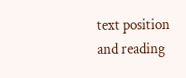text position and reading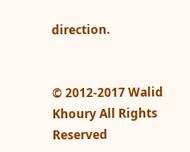direction.


© 2012-2017 Walid Khoury All Rights Reserved